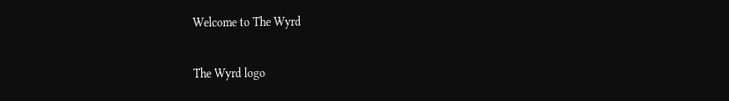Welcome to The Wyrd

The Wyrd logo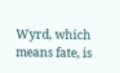Wyrd, which means fate, is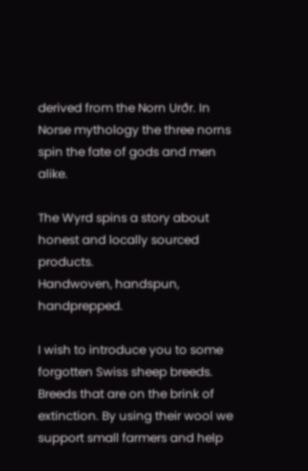derived from the Norn Urðr. In Norse mythology the three norns spin the fate of gods and men alike.

The Wyrd spins a story about honest and locally sourced products.
Handwoven, handspun, handprepped.

I wish to introduce you to some forgotten Swiss sheep breeds. Breeds that are on the brink of extinction. By using their wool we support small farmers and help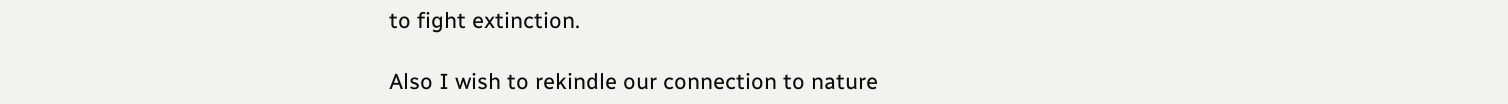to fight extinction.

Also I wish to rekindle our connection to nature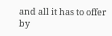and all it has to offer by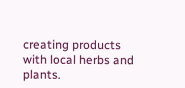creating products with local herbs and plants.